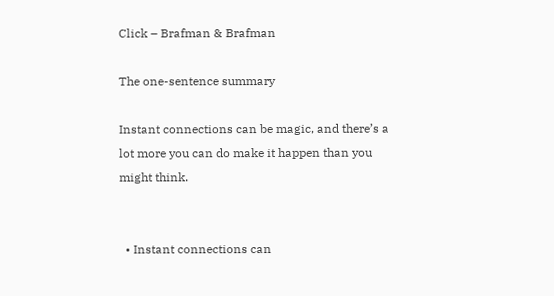Click – Brafman & Brafman

The one-sentence summary

Instant connections can be magic, and there’s a lot more you can do make it happen than you might think.


  • Instant connections can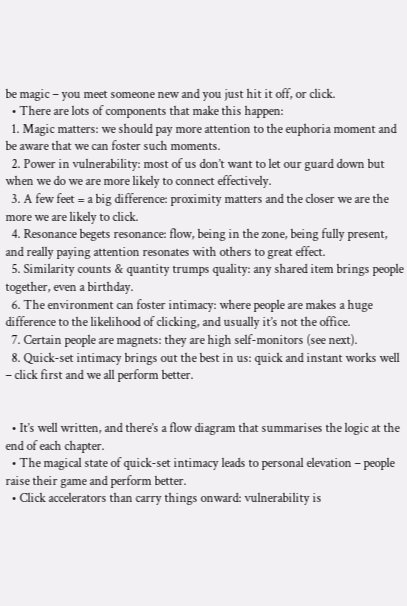be magic – you meet someone new and you just hit it off, or click.
  • There are lots of components that make this happen:
  1. Magic matters: we should pay more attention to the euphoria moment and be aware that we can foster such moments.
  2. Power in vulnerability: most of us don’t want to let our guard down but when we do we are more likely to connect effectively.
  3. A few feet = a big difference: proximity matters and the closer we are the more we are likely to click.
  4. Resonance begets resonance: flow, being in the zone, being fully present, and really paying attention resonates with others to great effect.
  5. Similarity counts & quantity trumps quality: any shared item brings people together, even a birthday.
  6. The environment can foster intimacy: where people are makes a huge difference to the likelihood of clicking, and usually it’s not the office.
  7. Certain people are magnets: they are high self-monitors (see next).
  8. Quick-set intimacy brings out the best in us: quick and instant works well – click first and we all perform better.


  • It’s well written, and there’s a flow diagram that summarises the logic at the end of each chapter.
  • The magical state of quick-set intimacy leads to personal elevation – people raise their game and perform better.
  • Click accelerators than carry things onward: vulnerability is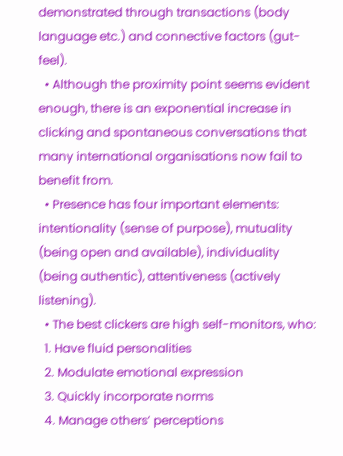demonstrated through transactions (body language etc.) and connective factors (gut-feel).
  • Although the proximity point seems evident enough, there is an exponential increase in clicking and spontaneous conversations that many international organisations now fail to benefit from.
  • Presence has four important elements: intentionality (sense of purpose), mutuality (being open and available), individuality (being authentic), attentiveness (actively listening).
  • The best clickers are high self-monitors, who:
  1. Have fluid personalities
  2. Modulate emotional expression
  3. Quickly incorporate norms
  4. Manage others’ perceptions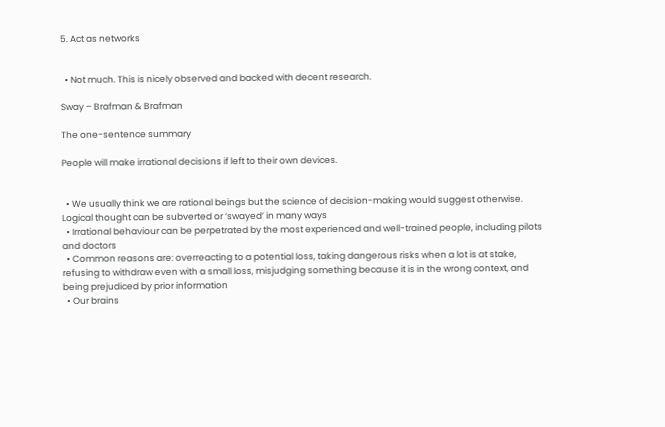5. Act as networks


  • Not much. This is nicely observed and backed with decent research.

Sway – Brafman & Brafman

The one-sentence summary

People will make irrational decisions if left to their own devices.


  • We usually think we are rational beings but the science of decision-making would suggest otherwise. Logical thought can be subverted or ‘swayed’ in many ways
  • Irrational behaviour can be perpetrated by the most experienced and well-trained people, including pilots and doctors
  • Common reasons are: overreacting to a potential loss, taking dangerous risks when a lot is at stake, refusing to withdraw even with a small loss, misjudging something because it is in the wrong context, and being prejudiced by prior information
  • Our brains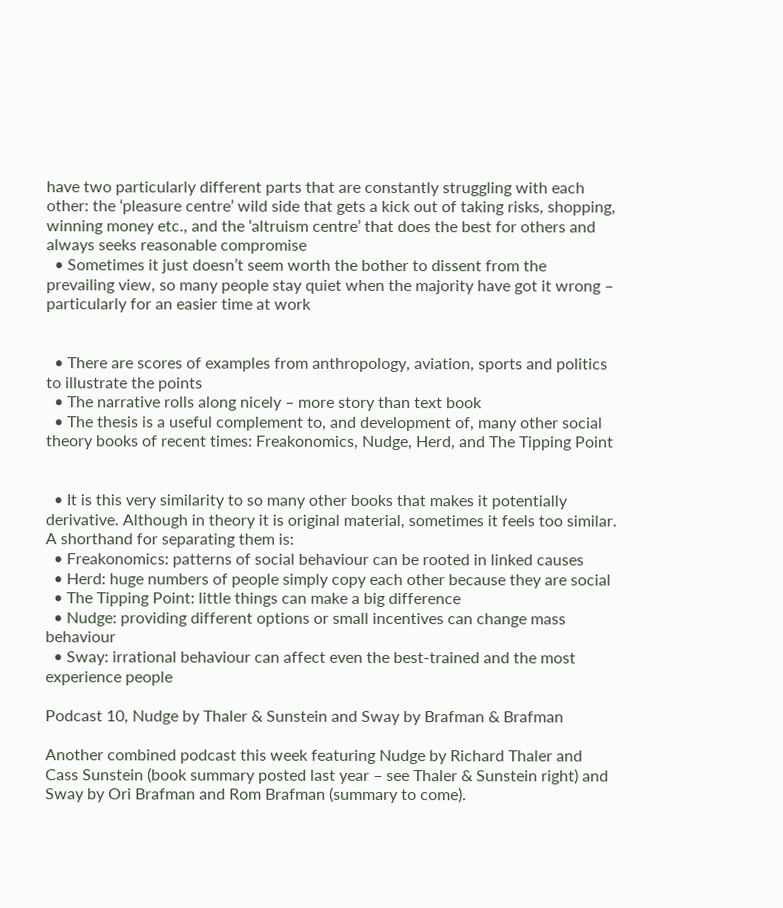have two particularly different parts that are constantly struggling with each other: the ‘pleasure centre’ wild side that gets a kick out of taking risks, shopping, winning money etc., and the ‘altruism centre’ that does the best for others and always seeks reasonable compromise
  • Sometimes it just doesn’t seem worth the bother to dissent from the prevailing view, so many people stay quiet when the majority have got it wrong – particularly for an easier time at work


  • There are scores of examples from anthropology, aviation, sports and politics to illustrate the points
  • The narrative rolls along nicely – more story than text book
  • The thesis is a useful complement to, and development of, many other social theory books of recent times: Freakonomics, Nudge, Herd, and The Tipping Point


  • It is this very similarity to so many other books that makes it potentially derivative. Although in theory it is original material, sometimes it feels too similar. A shorthand for separating them is:
  • Freakonomics: patterns of social behaviour can be rooted in linked causes
  • Herd: huge numbers of people simply copy each other because they are social
  • The Tipping Point: little things can make a big difference
  • Nudge: providing different options or small incentives can change mass behaviour
  • Sway: irrational behaviour can affect even the best-trained and the most experience people

Podcast 10, Nudge by Thaler & Sunstein and Sway by Brafman & Brafman

Another combined podcast this week featuring Nudge by Richard Thaler and Cass Sunstein (book summary posted last year – see Thaler & Sunstein right) and Sway by Ori Brafman and Rom Brafman (summary to come).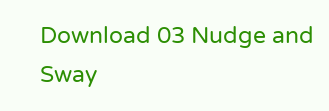Download 03 Nudge and Sway